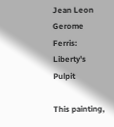Jean Leon Gerome Ferris: Liberty's Pulpit

This painting,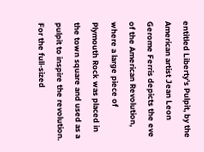entitled Liberty's Pulpit, by the American artist Jean Leon Gerome Ferris depicts the eve of the American Revolution, where a large piece of Plymouth Rock was placed in the town square and used as a pulpit to inspire the revolution. For the full-sized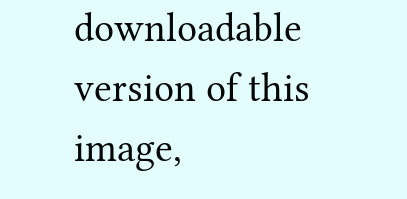downloadable version of this image,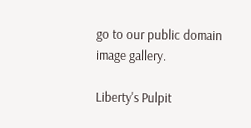go to our public domain image gallery.

Liberty's Pulpit